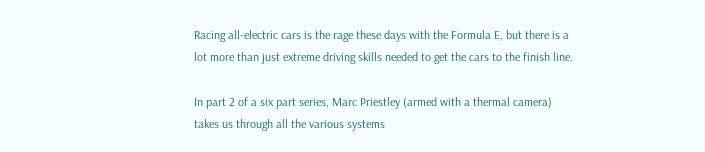Racing all-electric cars is the rage these days with the Formula E, but there is a lot more than just extreme driving skills needed to get the cars to the finish line.

In part 2 of a six part series, Marc Priestley (armed with a thermal camera) takes us through all the various systems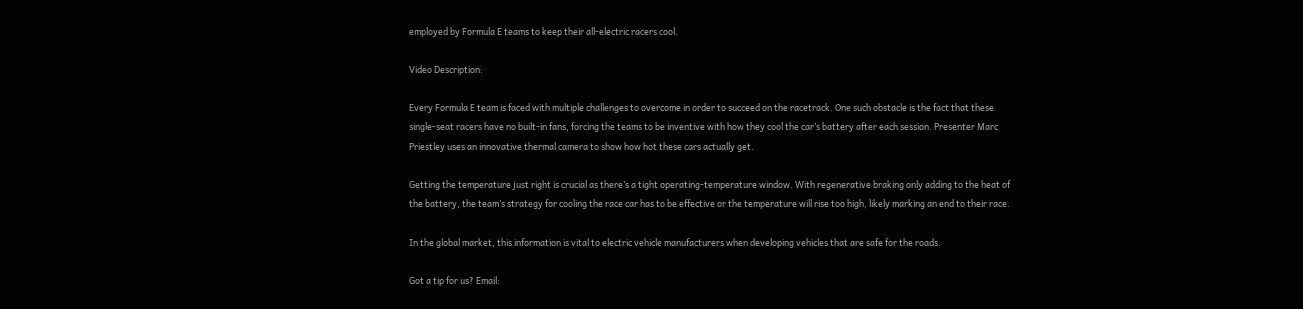employed by Formula E teams to keep their all-electric racers cool.

Video Description:

Every Formula E team is faced with multiple challenges to overcome in order to succeed on the racetrack. One such obstacle is the fact that these single-seat racers have no built-in fans, forcing the teams to be inventive with how they cool the car’s battery after each session. Presenter Marc Priestley uses an innovative thermal camera to show how hot these cars actually get.

Getting the temperature just right is crucial as there’s a tight operating-temperature window. With regenerative braking only adding to the heat of the battery, the team’s strategy for cooling the race car has to be effective or the temperature will rise too high, likely marking an end to their race.

In the global market, this information is vital to electric vehicle manufacturers when developing vehicles that are safe for the roads.

Got a tip for us? Email: